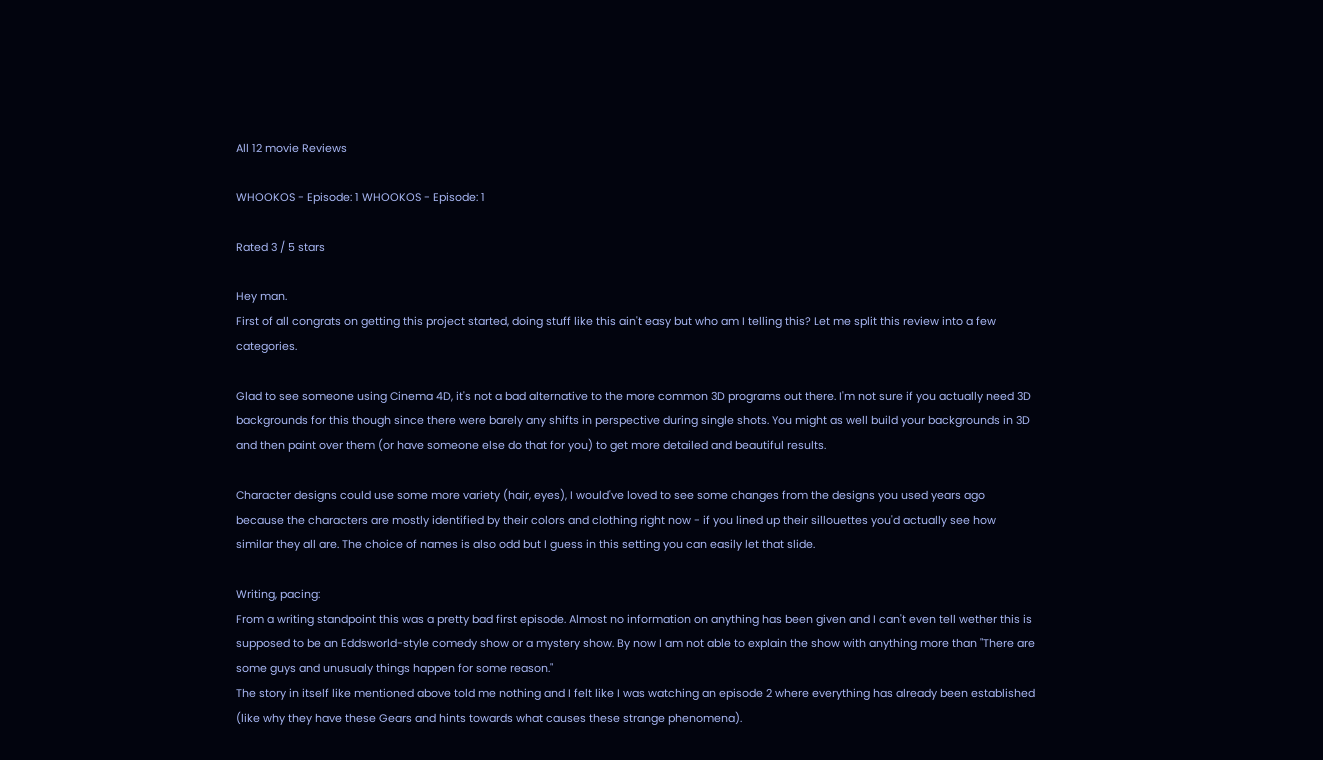All 12 movie Reviews

WHOOKOS - Episode: 1 WHOOKOS - Episode: 1

Rated 3 / 5 stars

Hey man.
First of all congrats on getting this project started, doing stuff like this ain't easy but who am I telling this? Let me split this review into a few categories.

Glad to see someone using Cinema 4D, it's not a bad alternative to the more common 3D programs out there. I'm not sure if you actually need 3D backgrounds for this though since there were barely any shifts in perspective during single shots. You might as well build your backgrounds in 3D and then paint over them (or have someone else do that for you) to get more detailed and beautiful results.

Character designs could use some more variety (hair, eyes), I would've loved to see some changes from the designs you used years ago because the characters are mostly identified by their colors and clothing right now - if you lined up their sillouettes you'd actually see how similar they all are. The choice of names is also odd but I guess in this setting you can easily let that slide.

Writing, pacing:
From a writing standpoint this was a pretty bad first episode. Almost no information on anything has been given and I can't even tell wether this is supposed to be an Eddsworld-style comedy show or a mystery show. By now I am not able to explain the show with anything more than "There are some guys and unusualy things happen for some reason."
The story in itself like mentioned above told me nothing and I felt like I was watching an episode 2 where everything has already been established (like why they have these Gears and hints towards what causes these strange phenomena).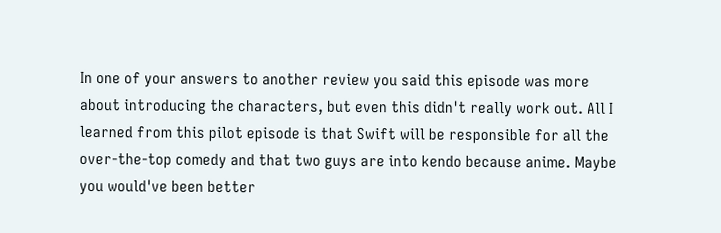In one of your answers to another review you said this episode was more about introducing the characters, but even this didn't really work out. All I learned from this pilot episode is that Swift will be responsible for all the over-the-top comedy and that two guys are into kendo because anime. Maybe you would've been better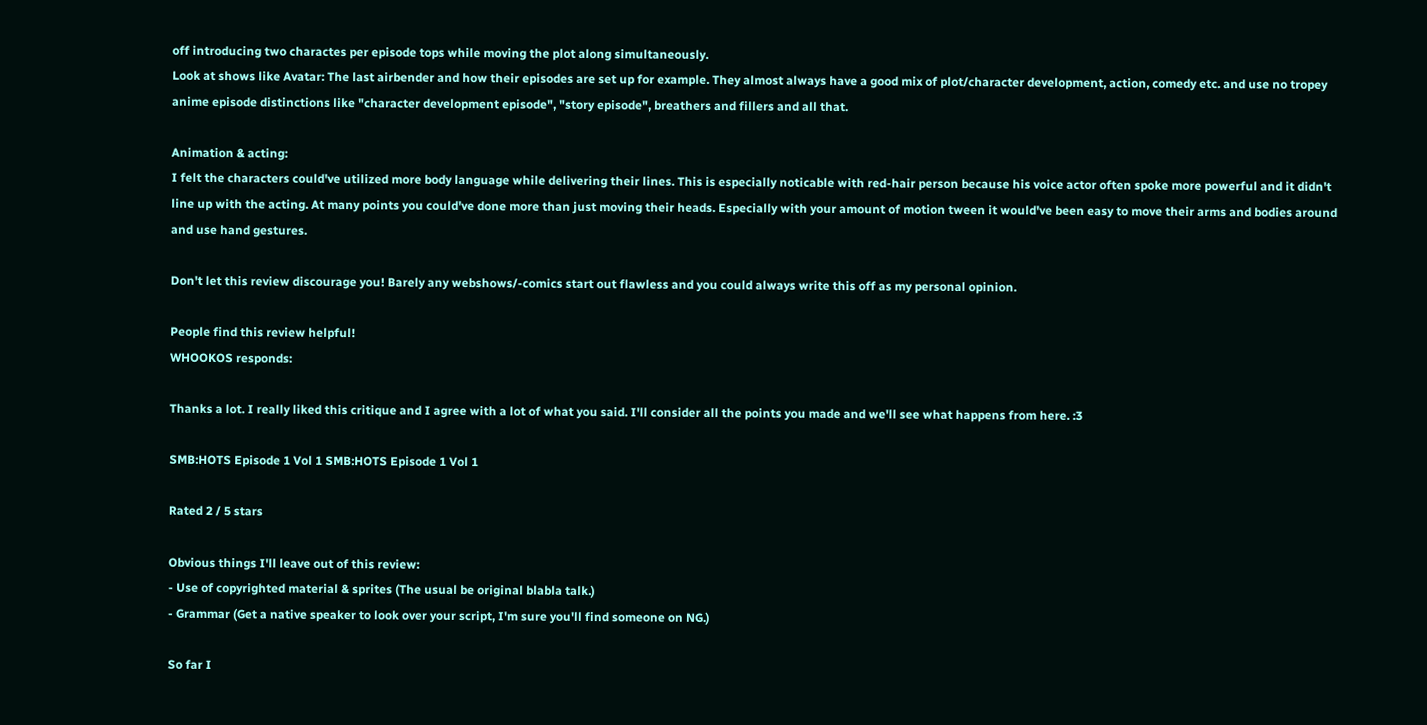off introducing two charactes per episode tops while moving the plot along simultaneously.
Look at shows like Avatar: The last airbender and how their episodes are set up for example. They almost always have a good mix of plot/character development, action, comedy etc. and use no tropey anime episode distinctions like "character development episode", "story episode", breathers and fillers and all that.

Animation & acting:
I felt the characters could've utilized more body language while delivering their lines. This is especially noticable with red-hair person because his voice actor often spoke more powerful and it didn't line up with the acting. At many points you could've done more than just moving their heads. Especially with your amount of motion tween it would've been easy to move their arms and bodies around and use hand gestures.

Don't let this review discourage you! Barely any webshows/-comics start out flawless and you could always write this off as my personal opinion.

People find this review helpful!
WHOOKOS responds:

Thanks a lot. I really liked this critique and I agree with a lot of what you said. I'll consider all the points you made and we'll see what happens from here. :3

SMB:HOTS Episode 1 Vol 1 SMB:HOTS Episode 1 Vol 1

Rated 2 / 5 stars

Obvious things I'll leave out of this review:
- Use of copyrighted material & sprites (The usual be original blabla talk.)
- Grammar (Get a native speaker to look over your script, I'm sure you'll find someone on NG.)

So far I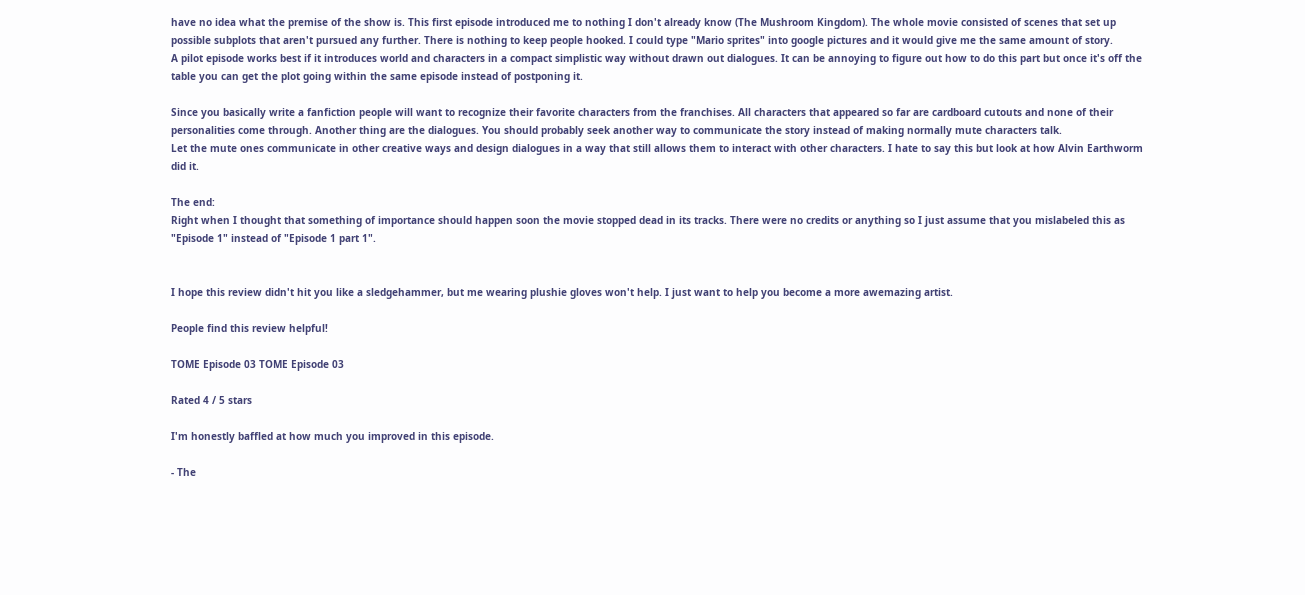have no idea what the premise of the show is. This first episode introduced me to nothing I don't already know (The Mushroom Kingdom). The whole movie consisted of scenes that set up possible subplots that aren't pursued any further. There is nothing to keep people hooked. I could type "Mario sprites" into google pictures and it would give me the same amount of story.
A pilot episode works best if it introduces world and characters in a compact simplistic way without drawn out dialogues. It can be annoying to figure out how to do this part but once it's off the table you can get the plot going within the same episode instead of postponing it.

Since you basically write a fanfiction people will want to recognize their favorite characters from the franchises. All characters that appeared so far are cardboard cutouts and none of their personalities come through. Another thing are the dialogues. You should probably seek another way to communicate the story instead of making normally mute characters talk.
Let the mute ones communicate in other creative ways and design dialogues in a way that still allows them to interact with other characters. I hate to say this but look at how Alvin Earthworm did it.

The end:
Right when I thought that something of importance should happen soon the movie stopped dead in its tracks. There were no credits or anything so I just assume that you mislabeled this as "Episode 1" instead of "Episode 1 part 1".


I hope this review didn't hit you like a sledgehammer, but me wearing plushie gloves won't help. I just want to help you become a more awemazing artist.

People find this review helpful!

TOME Episode 03 TOME Episode 03

Rated 4 / 5 stars

I'm honestly baffled at how much you improved in this episode.

- The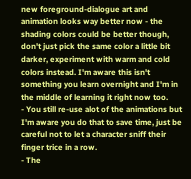new foreground-dialogue art and animation looks way better now - the shading colors could be better though, don't just pick the same color a little bit darker, experiment with warm and cold colors instead. I'm aware this isn't something you learn overnight and I'm in the middle of learning it right now too.
- You still re-use alot of the animations but I'm aware you do that to save time, just be careful not to let a character sniff their finger trice in a row.
- The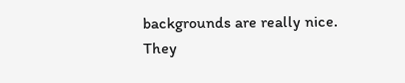backgrounds are really nice. They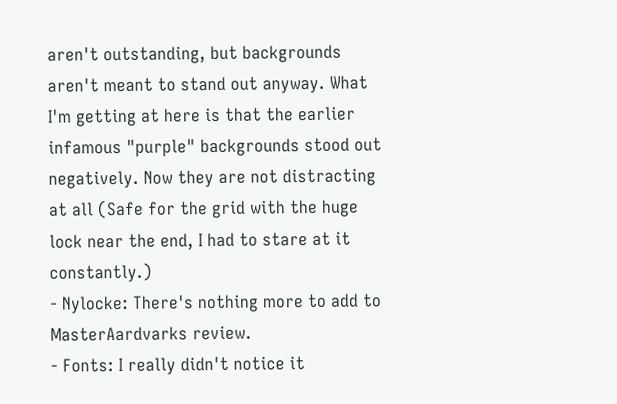aren't outstanding, but backgrounds aren't meant to stand out anyway. What I'm getting at here is that the earlier infamous "purple" backgrounds stood out negatively. Now they are not distracting at all (Safe for the grid with the huge lock near the end, I had to stare at it constantly.)
- Nylocke: There's nothing more to add to MasterAardvarks review.
- Fonts: I really didn't notice it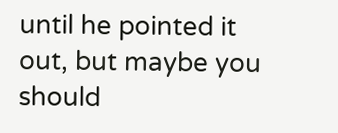until he pointed it out, but maybe you should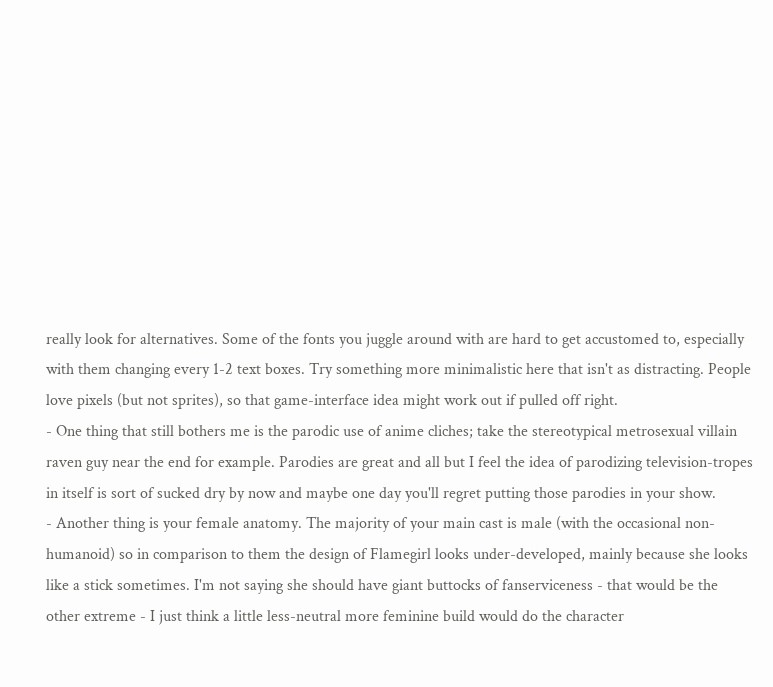really look for alternatives. Some of the fonts you juggle around with are hard to get accustomed to, especially with them changing every 1-2 text boxes. Try something more minimalistic here that isn't as distracting. People love pixels (but not sprites), so that game-interface idea might work out if pulled off right.
- One thing that still bothers me is the parodic use of anime cliches; take the stereotypical metrosexual villain raven guy near the end for example. Parodies are great and all but I feel the idea of parodizing television-tropes in itself is sort of sucked dry by now and maybe one day you'll regret putting those parodies in your show.
- Another thing is your female anatomy. The majority of your main cast is male (with the occasional non-humanoid) so in comparison to them the design of Flamegirl looks under-developed, mainly because she looks like a stick sometimes. I'm not saying she should have giant buttocks of fanserviceness - that would be the other extreme - I just think a little less-neutral more feminine build would do the character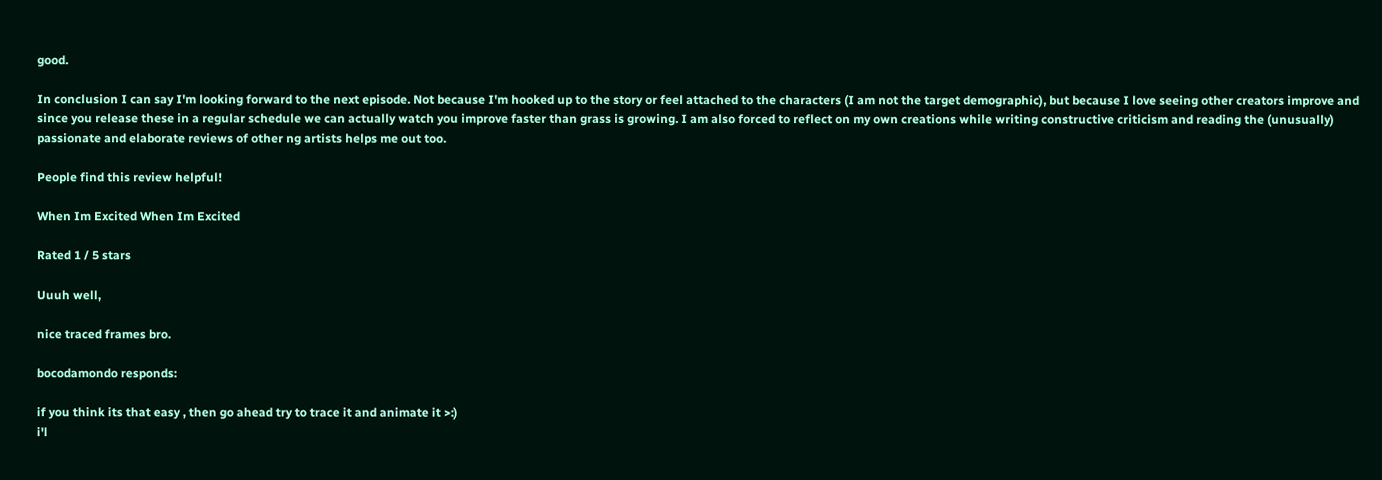good.

In conclusion I can say I'm looking forward to the next episode. Not because I'm hooked up to the story or feel attached to the characters (I am not the target demographic), but because I love seeing other creators improve and since you release these in a regular schedule we can actually watch you improve faster than grass is growing. I am also forced to reflect on my own creations while writing constructive criticism and reading the (unusually) passionate and elaborate reviews of other ng artists helps me out too.

People find this review helpful!

When Im Excited When Im Excited

Rated 1 / 5 stars

Uuuh well,

nice traced frames bro.

bocodamondo responds:

if you think its that easy , then go ahead try to trace it and animate it >:)
i'l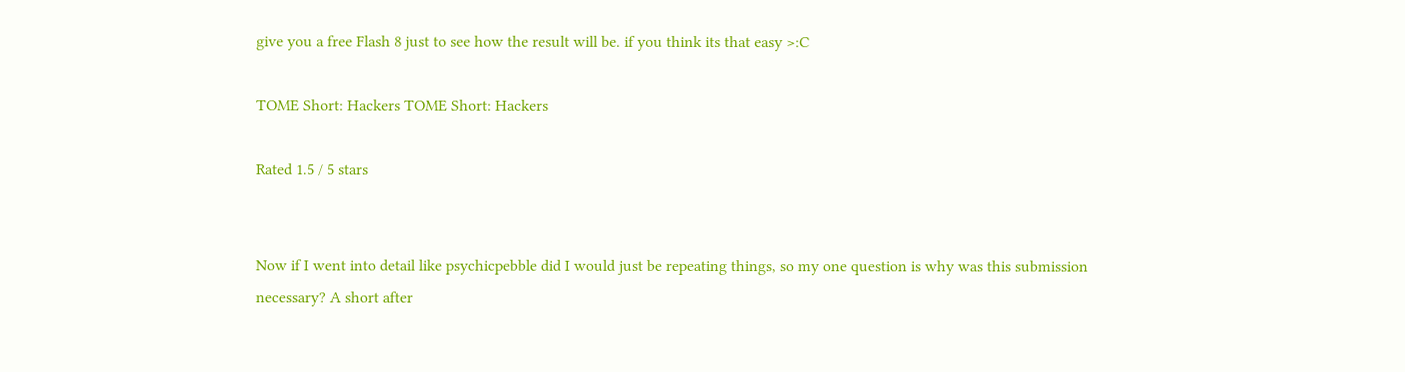give you a free Flash 8 just to see how the result will be. if you think its that easy >:C

TOME Short: Hackers TOME Short: Hackers

Rated 1.5 / 5 stars


Now if I went into detail like psychicpebble did I would just be repeating things, so my one question is why was this submission necessary? A short after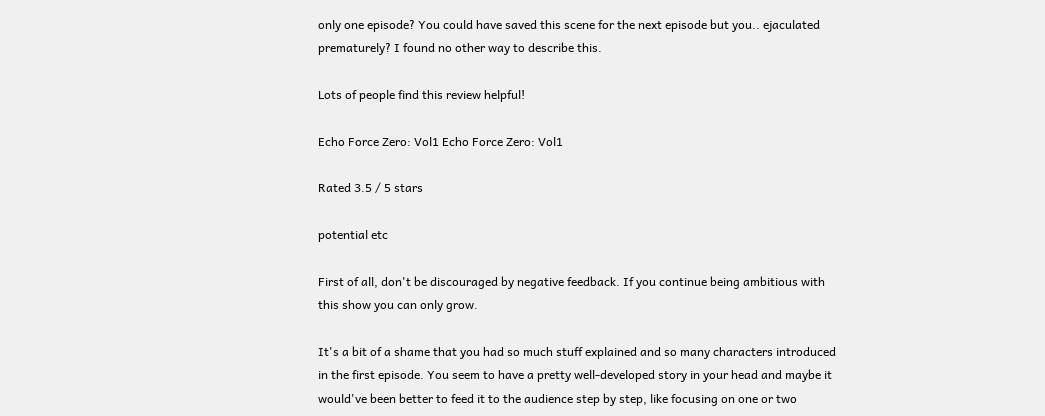only one episode? You could have saved this scene for the next episode but you.. ejaculated prematurely? I found no other way to describe this.

Lots of people find this review helpful!

Echo Force Zero: Vol1 Echo Force Zero: Vol1

Rated 3.5 / 5 stars

potential etc

First of all, don't be discouraged by negative feedback. If you continue being ambitious with this show you can only grow.

It's a bit of a shame that you had so much stuff explained and so many characters introduced in the first episode. You seem to have a pretty well-developed story in your head and maybe it would've been better to feed it to the audience step by step, like focusing on one or two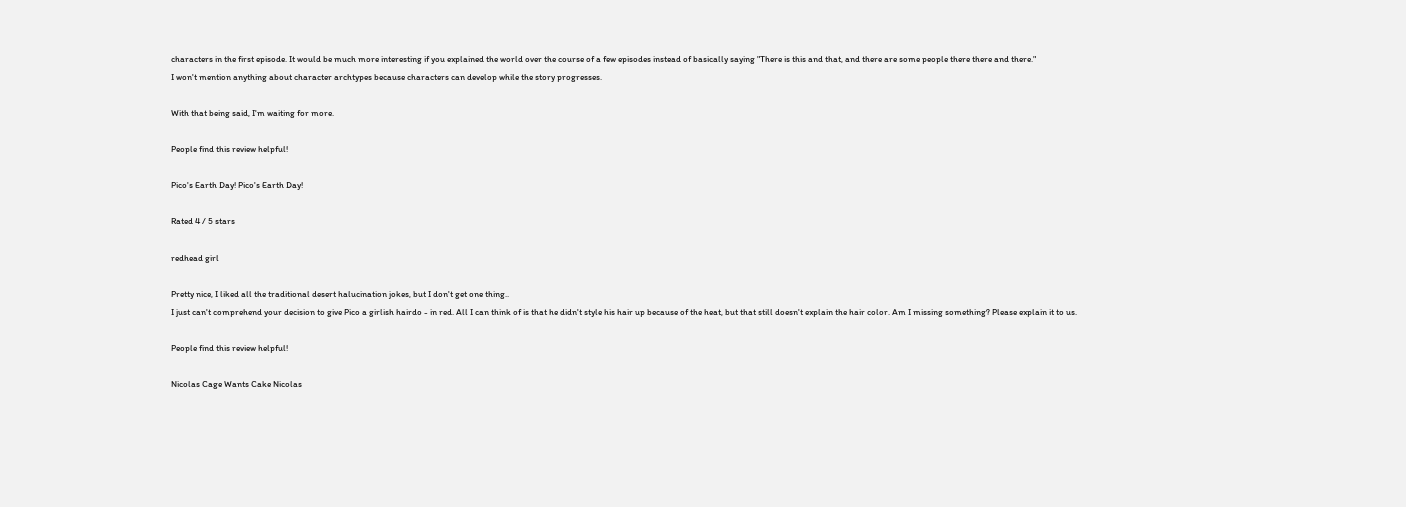characters in the first episode. It would be much more interesting if you explained the world over the course of a few episodes instead of basically saying "There is this and that, and there are some people there there and there."
I won't mention anything about character archtypes because characters can develop while the story progresses.

With that being said, I'm waiting for more.

People find this review helpful!

Pico's Earth Day! Pico's Earth Day!

Rated 4 / 5 stars

redhead girl

Pretty nice, I liked all the traditional desert halucination jokes, but I don't get one thing..
I just can't comprehend your decision to give Pico a girlish hairdo - in red. All I can think of is that he didn't style his hair up because of the heat, but that still doesn't explain the hair color. Am I missing something? Please explain it to us.

People find this review helpful!

Nicolas Cage Wants Cake Nicolas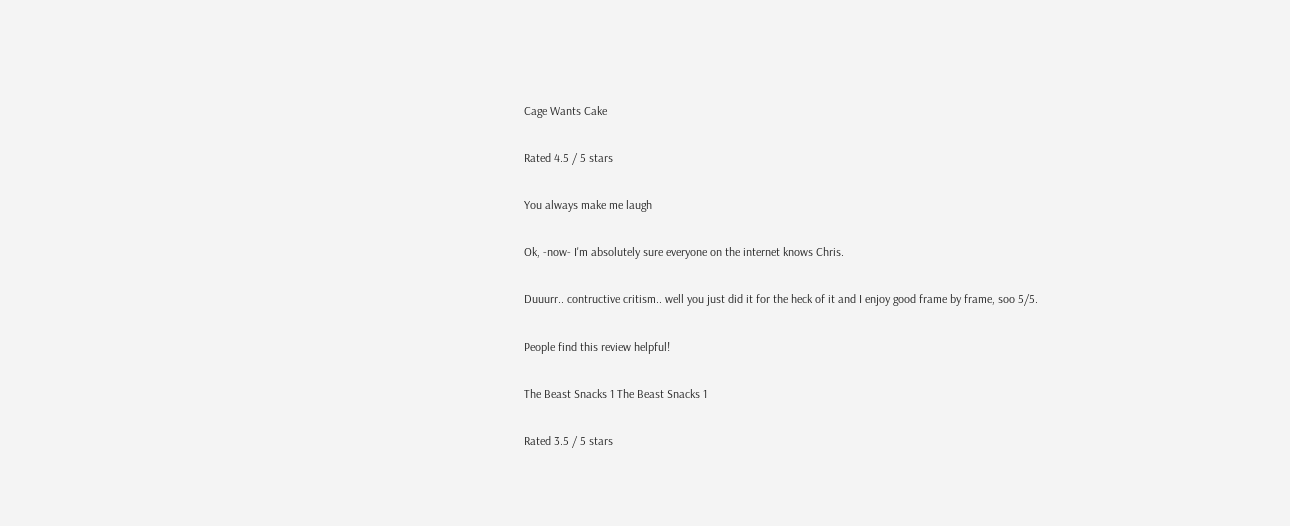Cage Wants Cake

Rated 4.5 / 5 stars

You always make me laugh

Ok, -now- I'm absolutely sure everyone on the internet knows Chris.

Duuurr.. contructive critism.. well you just did it for the heck of it and I enjoy good frame by frame, soo 5/5.

People find this review helpful!

The Beast Snacks 1 The Beast Snacks 1

Rated 3.5 / 5 stars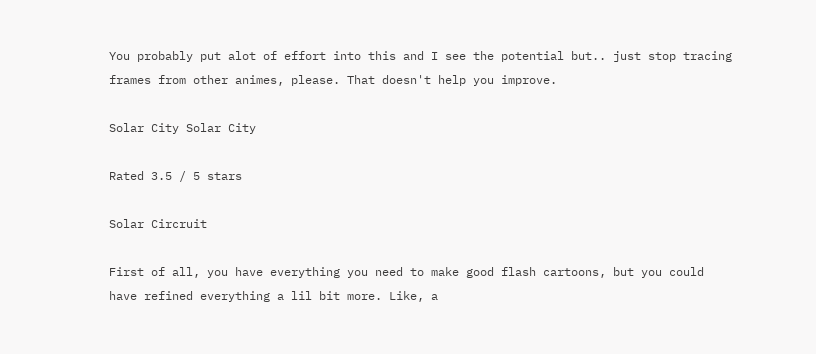You probably put alot of effort into this and I see the potential but.. just stop tracing frames from other animes, please. That doesn't help you improve.

Solar City Solar City

Rated 3.5 / 5 stars

Solar Circruit

First of all, you have everything you need to make good flash cartoons, but you could have refined everything a lil bit more. Like, a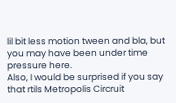lil bit less motion tween and bla, but you may have been under time pressure here.
Also, I would be surprised if you say that rtils Metropolis Circruit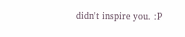didn't inspire you. :P